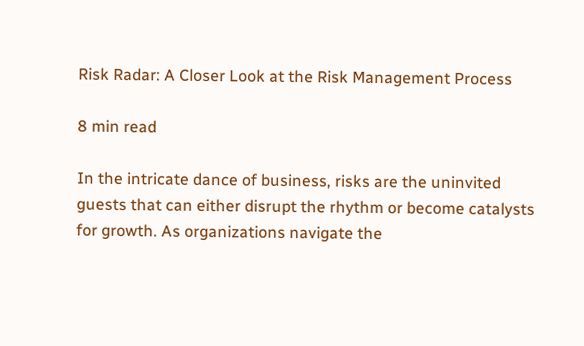Risk Radar: A Closer Look at the Risk Management Process

8 min read

In the intricate dance of business, risks are the uninvited guests that can either disrupt the rhythm or become catalysts for growth. As organizations navigate the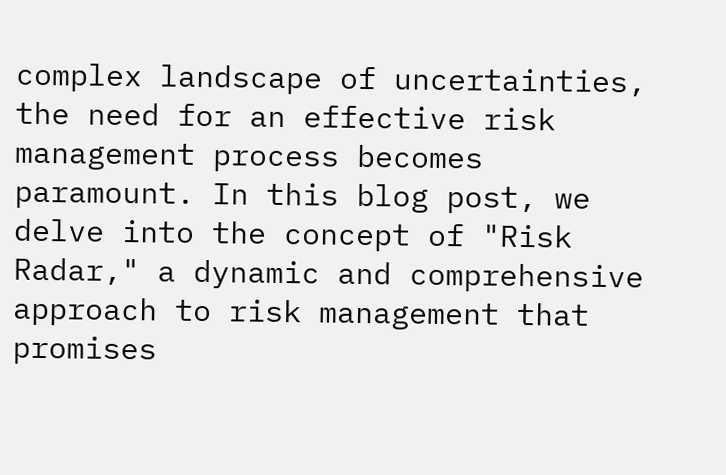complex landscape of uncertainties, the need for an effective risk management process becomes paramount. In this blog post, we delve into the concept of "Risk Radar," a dynamic and comprehensive approach to risk management that promises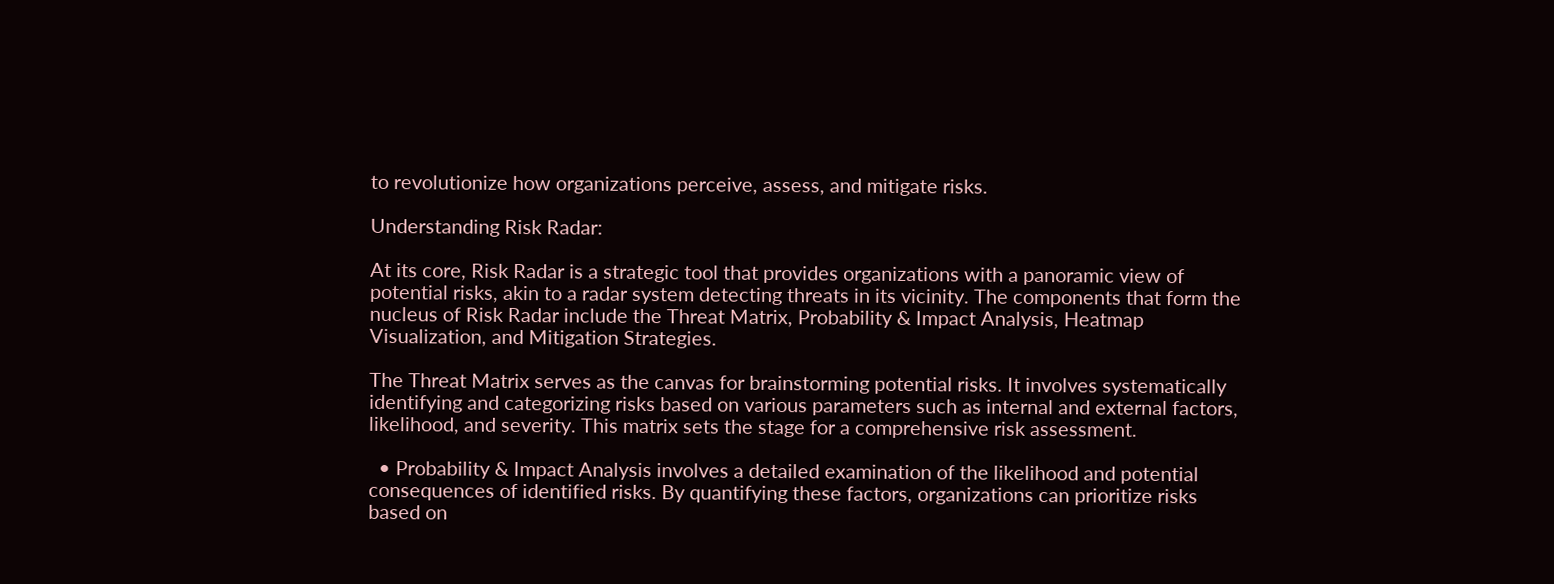to revolutionize how organizations perceive, assess, and mitigate risks.

Understanding Risk Radar:

At its core, Risk Radar is a strategic tool that provides organizations with a panoramic view of potential risks, akin to a radar system detecting threats in its vicinity. The components that form the nucleus of Risk Radar include the Threat Matrix, Probability & Impact Analysis, Heatmap Visualization, and Mitigation Strategies.

The Threat Matrix serves as the canvas for brainstorming potential risks. It involves systematically identifying and categorizing risks based on various parameters such as internal and external factors, likelihood, and severity. This matrix sets the stage for a comprehensive risk assessment.

  • Probability & Impact Analysis involves a detailed examination of the likelihood and potential consequences of identified risks. By quantifying these factors, organizations can prioritize risks based on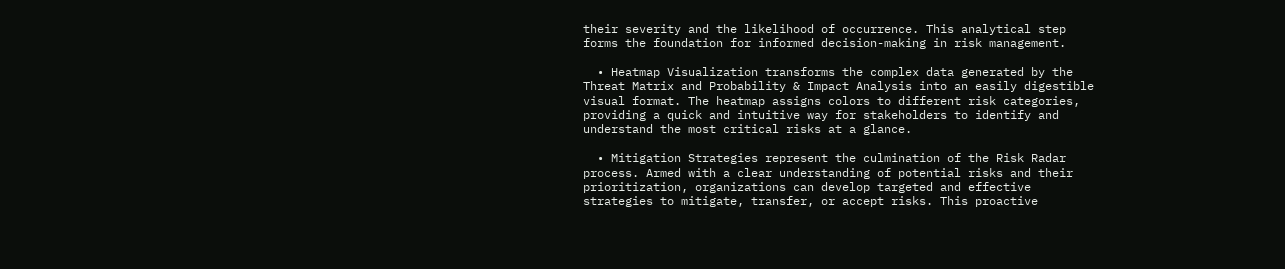their severity and the likelihood of occurrence. This analytical step forms the foundation for informed decision-making in risk management.

  • Heatmap Visualization transforms the complex data generated by the Threat Matrix and Probability & Impact Analysis into an easily digestible visual format. The heatmap assigns colors to different risk categories, providing a quick and intuitive way for stakeholders to identify and understand the most critical risks at a glance.

  • Mitigation Strategies represent the culmination of the Risk Radar process. Armed with a clear understanding of potential risks and their prioritization, organizations can develop targeted and effective strategies to mitigate, transfer, or accept risks. This proactive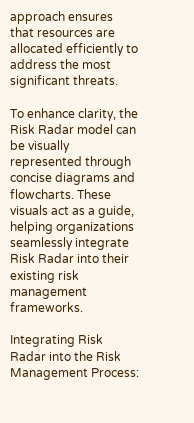approach ensures that resources are allocated efficiently to address the most significant threats.

To enhance clarity, the Risk Radar model can be visually represented through concise diagrams and flowcharts. These visuals act as a guide, helping organizations seamlessly integrate Risk Radar into their existing risk management frameworks.

Integrating Risk Radar into the Risk Management Process: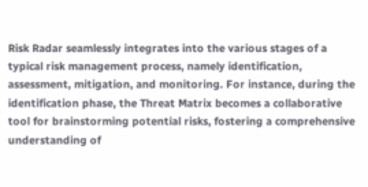Risk Radar seamlessly integrates into the various stages of a typical risk management process, namely identification, assessment, mitigation, and monitoring. For instance, during the identification phase, the Threat Matrix becomes a collaborative tool for brainstorming potential risks, fostering a comprehensive understanding of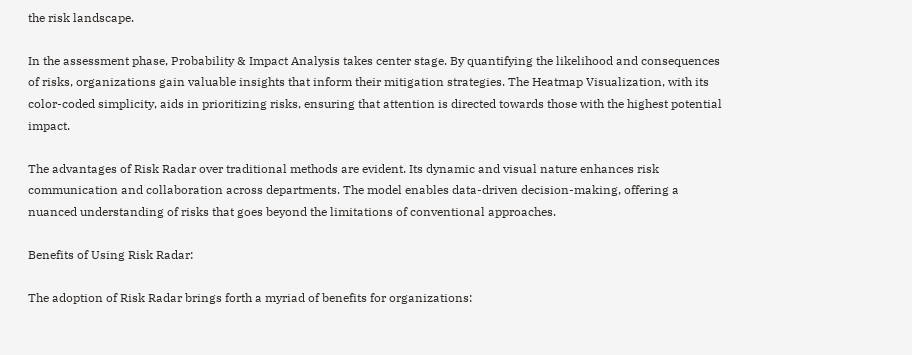the risk landscape.

In the assessment phase, Probability & Impact Analysis takes center stage. By quantifying the likelihood and consequences of risks, organizations gain valuable insights that inform their mitigation strategies. The Heatmap Visualization, with its color-coded simplicity, aids in prioritizing risks, ensuring that attention is directed towards those with the highest potential impact.

The advantages of Risk Radar over traditional methods are evident. Its dynamic and visual nature enhances risk communication and collaboration across departments. The model enables data-driven decision-making, offering a nuanced understanding of risks that goes beyond the limitations of conventional approaches.

Benefits of Using Risk Radar:

The adoption of Risk Radar brings forth a myriad of benefits for organizations: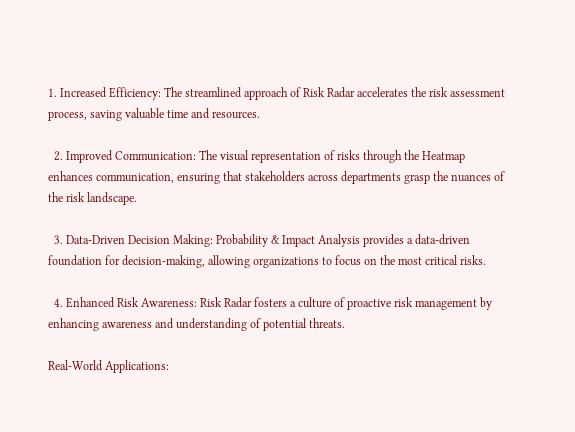1. Increased Efficiency: The streamlined approach of Risk Radar accelerates the risk assessment process, saving valuable time and resources.

  2. Improved Communication: The visual representation of risks through the Heatmap enhances communication, ensuring that stakeholders across departments grasp the nuances of the risk landscape.

  3. Data-Driven Decision Making: Probability & Impact Analysis provides a data-driven foundation for decision-making, allowing organizations to focus on the most critical risks.

  4. Enhanced Risk Awareness: Risk Radar fosters a culture of proactive risk management by enhancing awareness and understanding of potential threats.

Real-World Applications: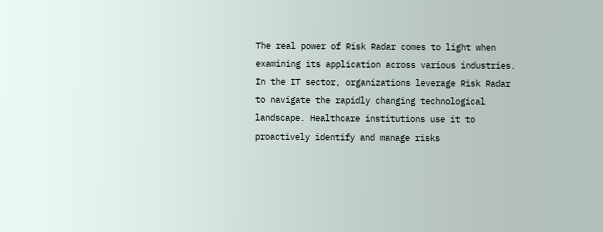The real power of Risk Radar comes to light when examining its application across various industries. In the IT sector, organizations leverage Risk Radar to navigate the rapidly changing technological landscape. Healthcare institutions use it to proactively identify and manage risks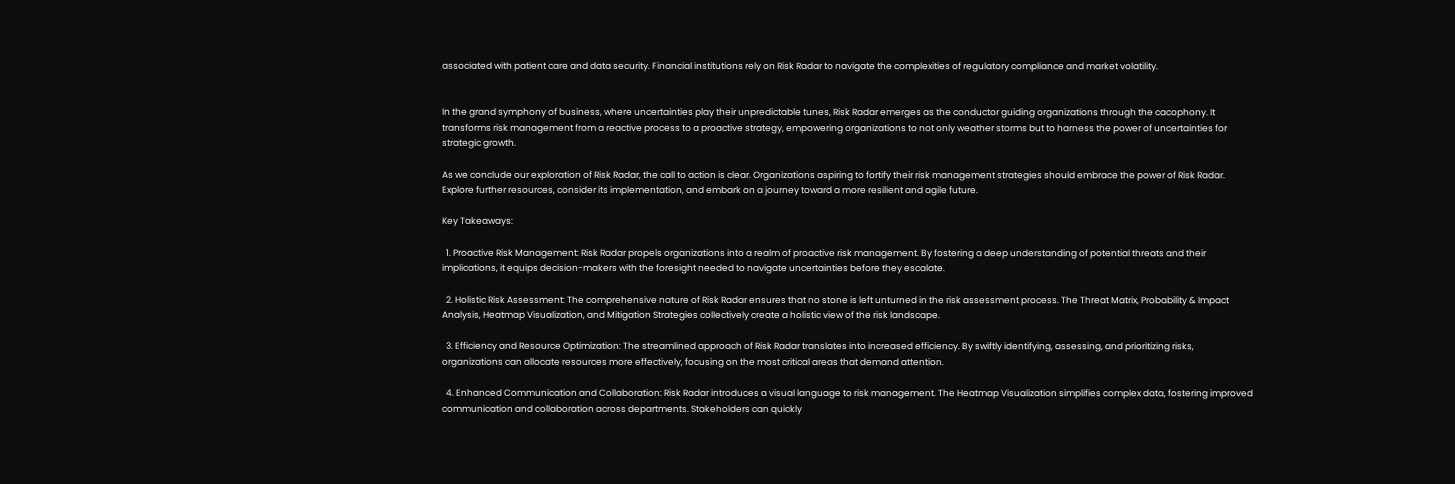associated with patient care and data security. Financial institutions rely on Risk Radar to navigate the complexities of regulatory compliance and market volatility.


In the grand symphony of business, where uncertainties play their unpredictable tunes, Risk Radar emerges as the conductor guiding organizations through the cacophony. It transforms risk management from a reactive process to a proactive strategy, empowering organizations to not only weather storms but to harness the power of uncertainties for strategic growth.

As we conclude our exploration of Risk Radar, the call to action is clear. Organizations aspiring to fortify their risk management strategies should embrace the power of Risk Radar. Explore further resources, consider its implementation, and embark on a journey toward a more resilient and agile future.

Key Takeaways:

  1. Proactive Risk Management: Risk Radar propels organizations into a realm of proactive risk management. By fostering a deep understanding of potential threats and their implications, it equips decision-makers with the foresight needed to navigate uncertainties before they escalate.

  2. Holistic Risk Assessment: The comprehensive nature of Risk Radar ensures that no stone is left unturned in the risk assessment process. The Threat Matrix, Probability & Impact Analysis, Heatmap Visualization, and Mitigation Strategies collectively create a holistic view of the risk landscape.

  3. Efficiency and Resource Optimization: The streamlined approach of Risk Radar translates into increased efficiency. By swiftly identifying, assessing, and prioritizing risks, organizations can allocate resources more effectively, focusing on the most critical areas that demand attention.

  4. Enhanced Communication and Collaboration: Risk Radar introduces a visual language to risk management. The Heatmap Visualization simplifies complex data, fostering improved communication and collaboration across departments. Stakeholders can quickly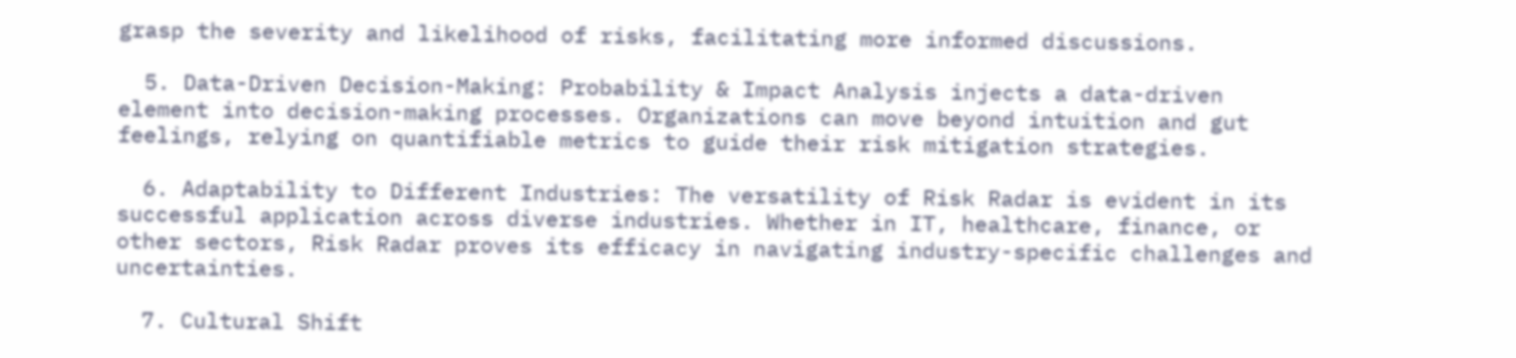grasp the severity and likelihood of risks, facilitating more informed discussions.

  5. Data-Driven Decision-Making: Probability & Impact Analysis injects a data-driven element into decision-making processes. Organizations can move beyond intuition and gut feelings, relying on quantifiable metrics to guide their risk mitigation strategies.

  6. Adaptability to Different Industries: The versatility of Risk Radar is evident in its successful application across diverse industries. Whether in IT, healthcare, finance, or other sectors, Risk Radar proves its efficacy in navigating industry-specific challenges and uncertainties.

  7. Cultural Shift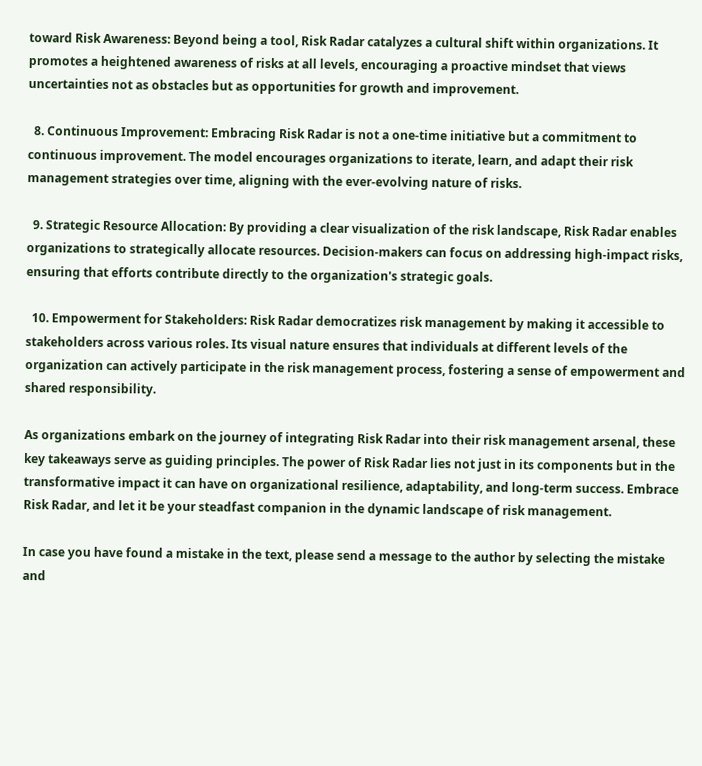toward Risk Awareness: Beyond being a tool, Risk Radar catalyzes a cultural shift within organizations. It promotes a heightened awareness of risks at all levels, encouraging a proactive mindset that views uncertainties not as obstacles but as opportunities for growth and improvement.

  8. Continuous Improvement: Embracing Risk Radar is not a one-time initiative but a commitment to continuous improvement. The model encourages organizations to iterate, learn, and adapt their risk management strategies over time, aligning with the ever-evolving nature of risks.

  9. Strategic Resource Allocation: By providing a clear visualization of the risk landscape, Risk Radar enables organizations to strategically allocate resources. Decision-makers can focus on addressing high-impact risks, ensuring that efforts contribute directly to the organization's strategic goals.

  10. Empowerment for Stakeholders: Risk Radar democratizes risk management by making it accessible to stakeholders across various roles. Its visual nature ensures that individuals at different levels of the organization can actively participate in the risk management process, fostering a sense of empowerment and shared responsibility.

As organizations embark on the journey of integrating Risk Radar into their risk management arsenal, these key takeaways serve as guiding principles. The power of Risk Radar lies not just in its components but in the transformative impact it can have on organizational resilience, adaptability, and long-term success. Embrace Risk Radar, and let it be your steadfast companion in the dynamic landscape of risk management.

In case you have found a mistake in the text, please send a message to the author by selecting the mistake and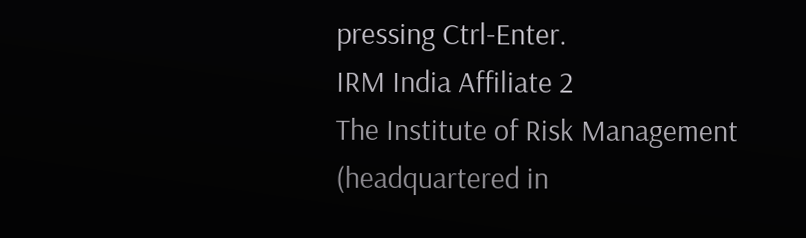pressing Ctrl-Enter.
IRM India Affiliate 2
The Institute of Risk Management (headquartered in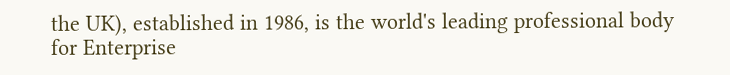the UK), established in 1986, is the world's leading professional body for Enterprise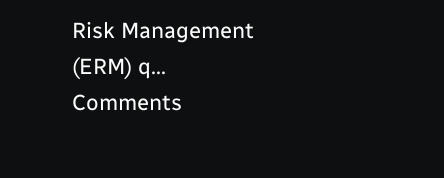Risk Management (ERM) q...
Comments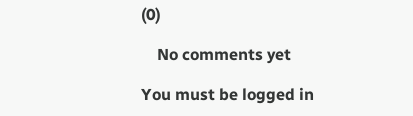(0)

    No comments yet

You must be logged in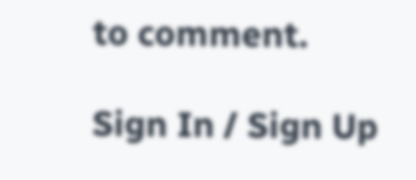to comment.

Sign In / Sign Up